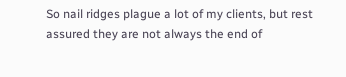So nail ridges plague a lot of my clients, but rest assured they are not always the end of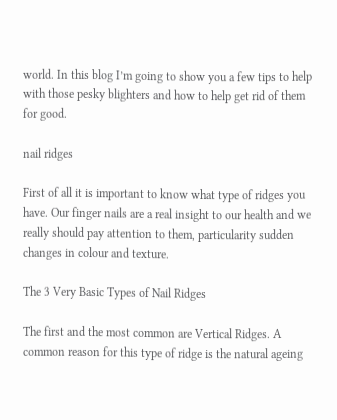world. In this blog I’m going to show you a few tips to help with those pesky blighters and how to help get rid of them for good.

nail ridges

First of all it is important to know what type of ridges you have. Our finger nails are a real insight to our health and we really should pay attention to them, particularity sudden changes in colour and texture.

The 3 Very Basic Types of Nail Ridges

The first and the most common are Vertical Ridges. A common reason for this type of ridge is the natural ageing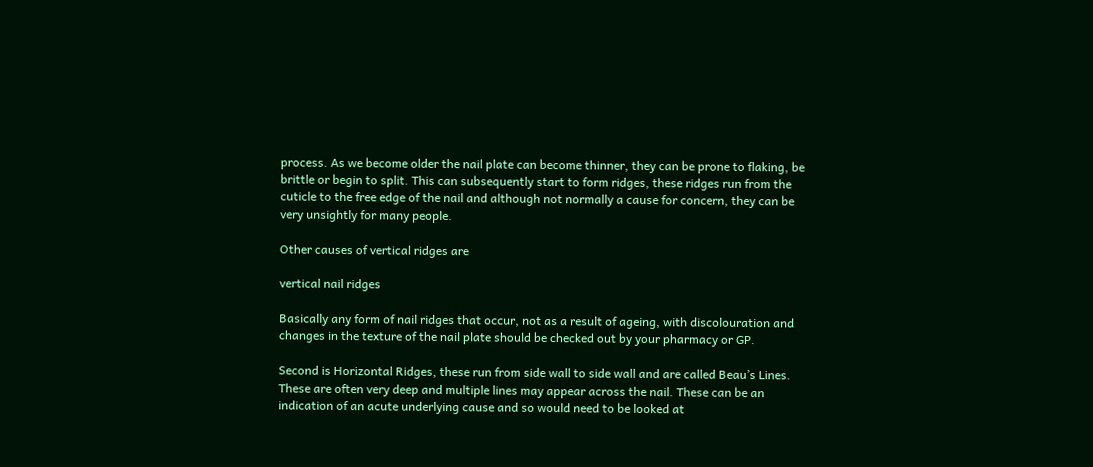process. As we become older the nail plate can become thinner, they can be prone to flaking, be brittle or begin to split. This can subsequently start to form ridges, these ridges run from the cuticle to the free edge of the nail and although not normally a cause for concern, they can be very unsightly for many people.

Other causes of vertical ridges are

vertical nail ridges

Basically any form of nail ridges that occur, not as a result of ageing, with discolouration and changes in the texture of the nail plate should be checked out by your pharmacy or GP.

Second is Horizontal Ridges, these run from side wall to side wall and are called Beau’s Lines. These are often very deep and multiple lines may appear across the nail. These can be an indication of an acute underlying cause and so would need to be looked at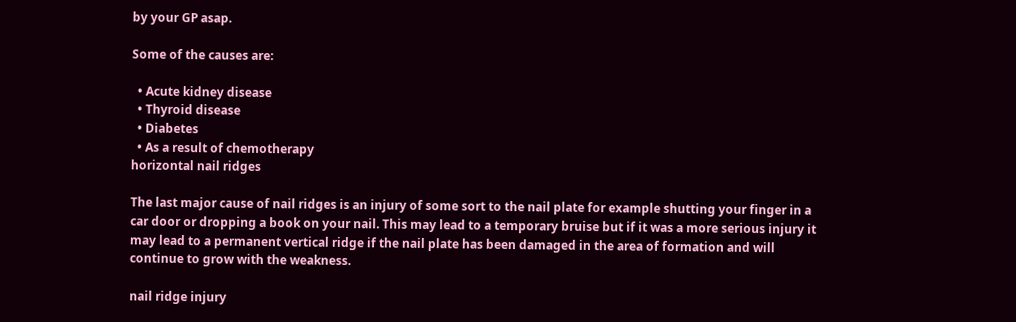by your GP asap.

Some of the causes are:

  • Acute kidney disease
  • Thyroid disease
  • Diabetes
  • As a result of chemotherapy
horizontal nail ridges

The last major cause of nail ridges is an injury of some sort to the nail plate for example shutting your finger in a car door or dropping a book on your nail. This may lead to a temporary bruise but if it was a more serious injury it may lead to a permanent vertical ridge if the nail plate has been damaged in the area of formation and will continue to grow with the weakness.

nail ridge injury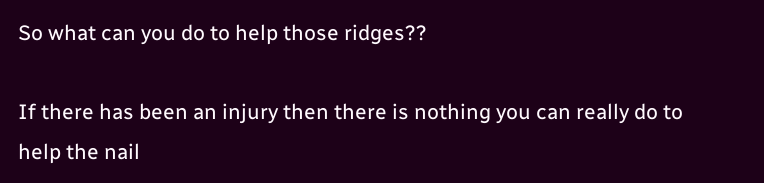So what can you do to help those ridges??

If there has been an injury then there is nothing you can really do to help the nail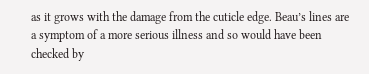as it grows with the damage from the cuticle edge. Beau’s lines are a symptom of a more serious illness and so would have been checked by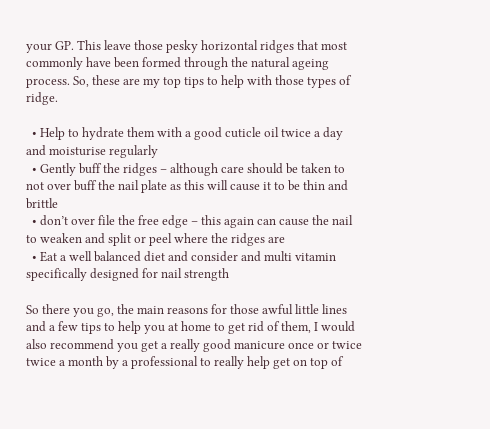your GP. This leave those pesky horizontal ridges that most commonly have been formed through the natural ageing process. So, these are my top tips to help with those types of ridge.

  • Help to hydrate them with a good cuticle oil twice a day and moisturise regularly
  • Gently buff the ridges – although care should be taken to not over buff the nail plate as this will cause it to be thin and brittle
  • don’t over file the free edge – this again can cause the nail to weaken and split or peel where the ridges are
  • Eat a well balanced diet and consider and multi vitamin specifically designed for nail strength

So there you go, the main reasons for those awful little lines and a few tips to help you at home to get rid of them, I would also recommend you get a really good manicure once or twice twice a month by a professional to really help get on top of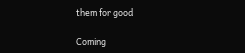them for good

Coming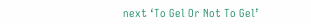next ‘To Gel Or Not To Gel’